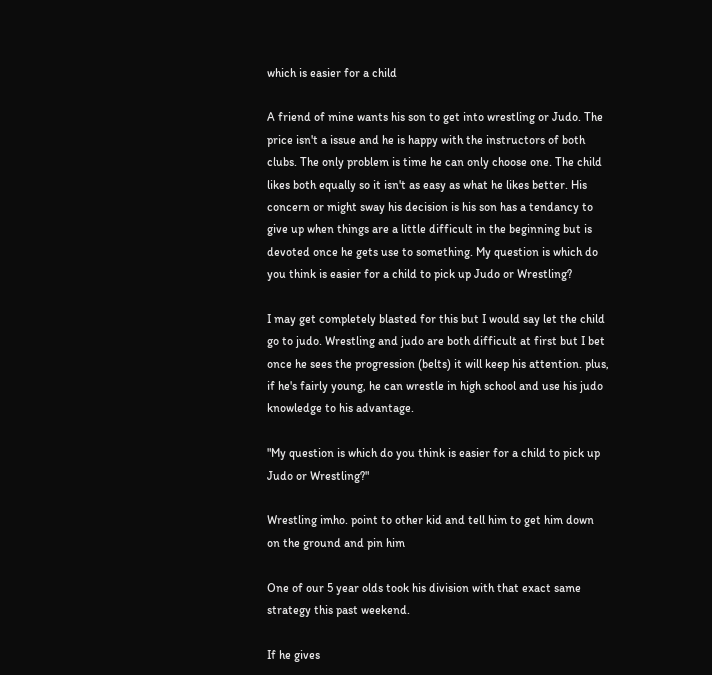which is easier for a child

A friend of mine wants his son to get into wrestling or Judo. The price isn't a issue and he is happy with the instructors of both clubs. The only problem is time he can only choose one. The child likes both equally so it isn't as easy as what he likes better. His concern or might sway his decision is his son has a tendancy to give up when things are a little difficult in the beginning but is devoted once he gets use to something. My question is which do you think is easier for a child to pick up Judo or Wrestling?

I may get completely blasted for this but I would say let the child go to judo. Wrestling and judo are both difficult at first but I bet once he sees the progression (belts) it will keep his attention. plus, if he's fairly young, he can wrestle in high school and use his judo knowledge to his advantage.

"My question is which do you think is easier for a child to pick up Judo or Wrestling?"

Wrestling imho. point to other kid and tell him to get him down on the ground and pin him

One of our 5 year olds took his division with that exact same strategy this past weekend.

If he gives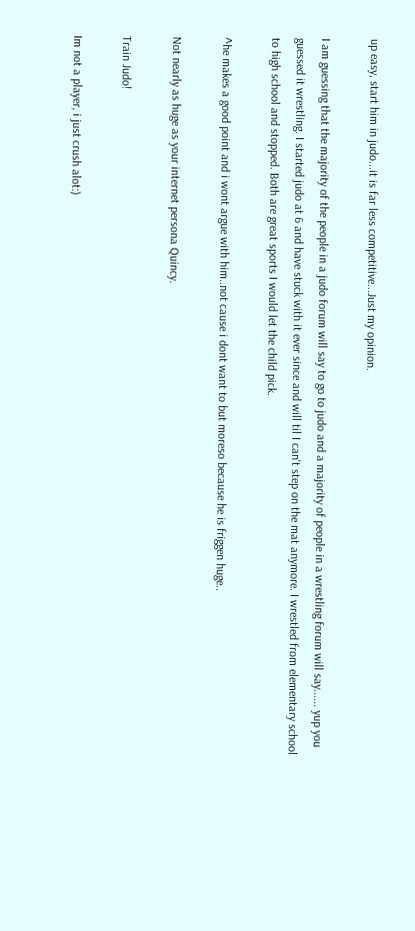up easy, start him in judo...it is far less competitive...Just my opinion.

I am guessing that the majority of the people in a judo forum will say to go to judo and a majority of people in a wrestling forum will say...... yup you guessed it wrestling. I started judo at 6 and have stuck with it ever since and will til I can't step on the mat anymore. I wrestled from elementary school to high school and stopped. Both are great sports I would let the child pick.

^he makes a good point and i wont argue with him..not cause i dont want to but moreso because he is friggen huge..

Not nearly as huge as your internet persona Quincy.

Train Judo!

Im not a player, i just crush alot:)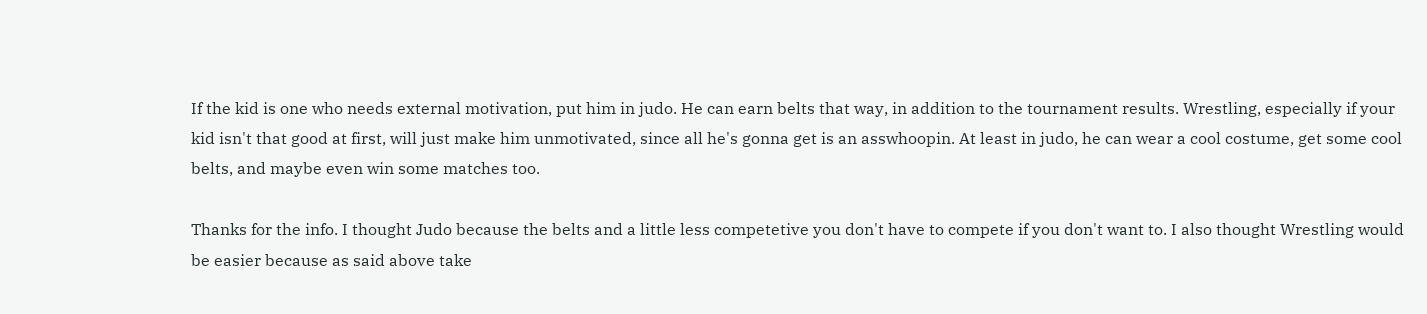If the kid is one who needs external motivation, put him in judo. He can earn belts that way, in addition to the tournament results. Wrestling, especially if your kid isn't that good at first, will just make him unmotivated, since all he's gonna get is an asswhoopin. At least in judo, he can wear a cool costume, get some cool belts, and maybe even win some matches too.

Thanks for the info. I thought Judo because the belts and a little less competetive you don't have to compete if you don't want to. I also thought Wrestling would be easier because as said above take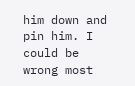him down and pin him. I could be wrong most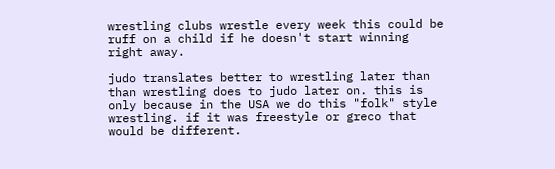wrestling clubs wrestle every week this could be ruff on a child if he doesn't start winning right away.

judo translates better to wrestling later than than wrestling does to judo later on. this is only because in the USA we do this "folk" style wrestling. if it was freestyle or greco that would be different.